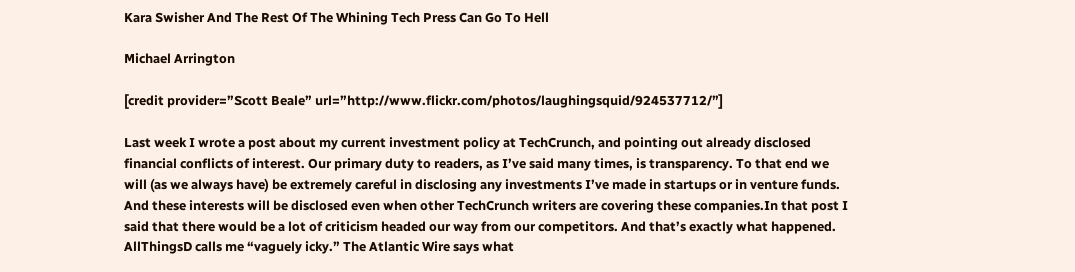Kara Swisher And The Rest Of The Whining Tech Press Can Go To Hell

Michael Arrington

[credit provider=”Scott Beale” url=”http://www.flickr.com/photos/laughingsquid/924537712/”]

Last week I wrote a post about my current investment policy at TechCrunch, and pointing out already disclosed financial conflicts of interest. Our primary duty to readers, as I’ve said many times, is transparency. To that end we will (as we always have) be extremely careful in disclosing any investments I’ve made in startups or in venture funds. And these interests will be disclosed even when other TechCrunch writers are covering these companies.In that post I said that there would be a lot of criticism headed our way from our competitors. And that’s exactly what happened. AllThingsD calls me “vaguely icky.” The Atlantic Wire says what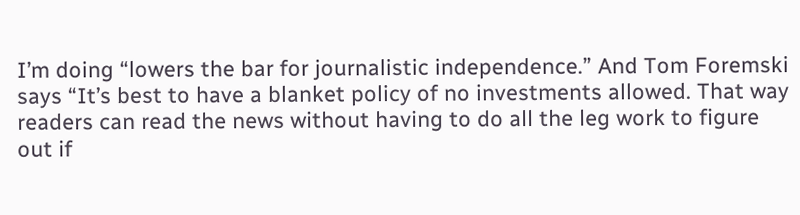I’m doing “lowers the bar for journalistic independence.” And Tom Foremski says “It’s best to have a blanket policy of no investments allowed. That way readers can read the news without having to do all the leg work to figure out if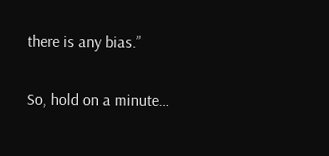there is any bias.”

So, hold on a minute…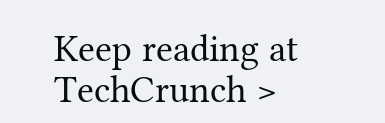Keep reading at TechCrunch >